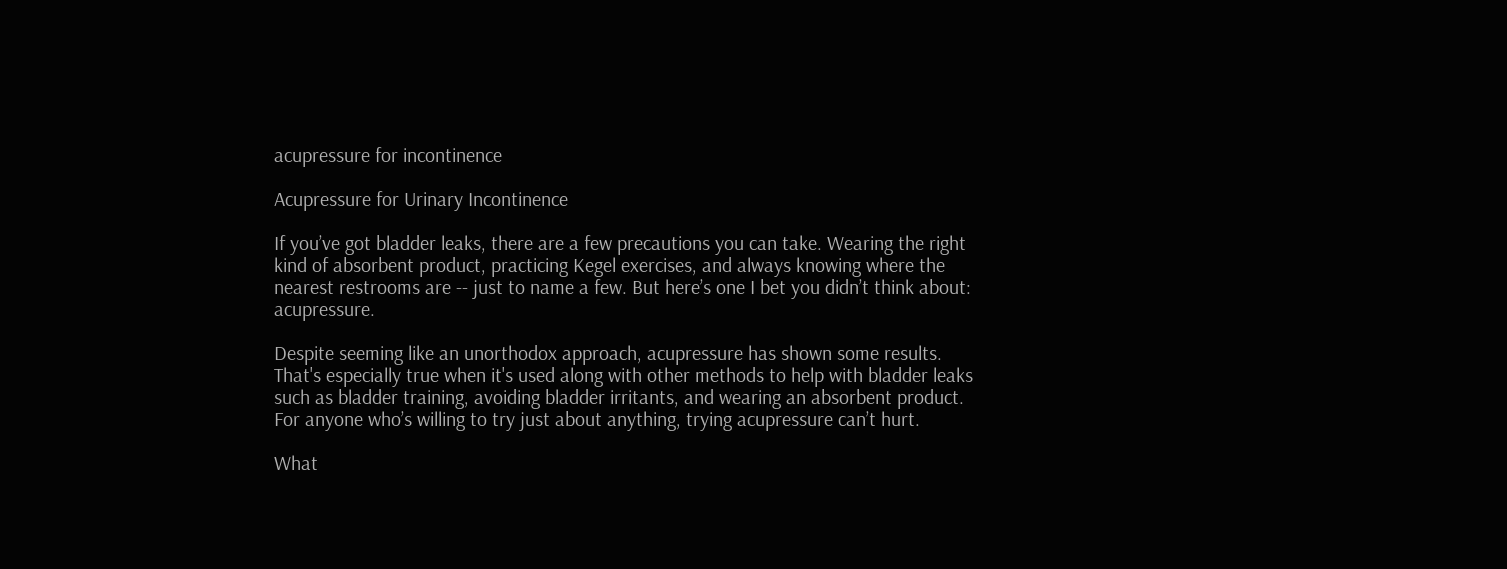acupressure for incontinence

Acupressure for Urinary Incontinence

If you’ve got bladder leaks, there are a few precautions you can take. Wearing the right kind of absorbent product, practicing Kegel exercises, and always knowing where the nearest restrooms are -- just to name a few. But here’s one I bet you didn’t think about: acupressure.

Despite seeming like an unorthodox approach, acupressure has shown some results. That's especially true when it's used along with other methods to help with bladder leaks such as bladder training, avoiding bladder irritants, and wearing an absorbent product. For anyone who’s willing to try just about anything, trying acupressure can’t hurt.

What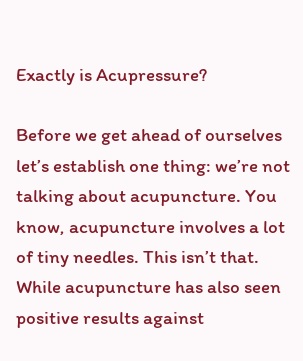Exactly is Acupressure?

Before we get ahead of ourselves let’s establish one thing: we’re not talking about acupuncture. You know, acupuncture involves a lot of tiny needles. This isn’t that. While acupuncture has also seen positive results against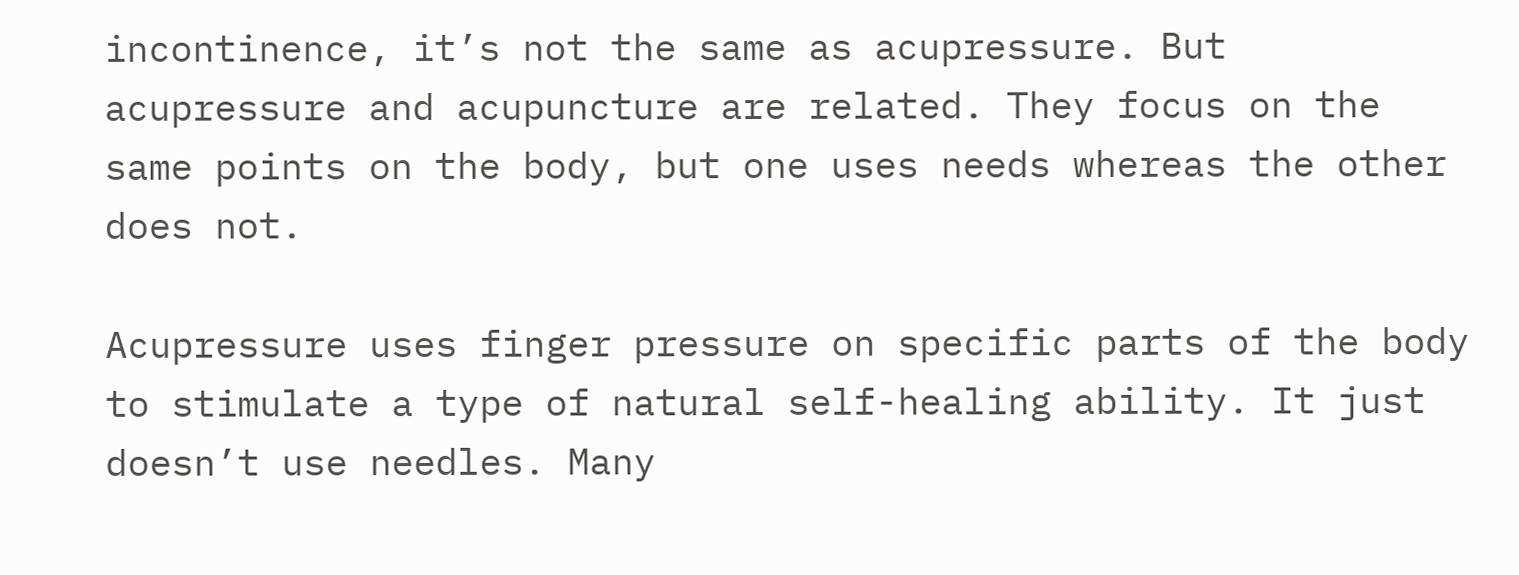incontinence, it’s not the same as acupressure. But acupressure and acupuncture are related. They focus on the same points on the body, but one uses needs whereas the other does not.

Acupressure uses finger pressure on specific parts of the body to stimulate a type of natural self-healing ability. It just doesn’t use needles. Many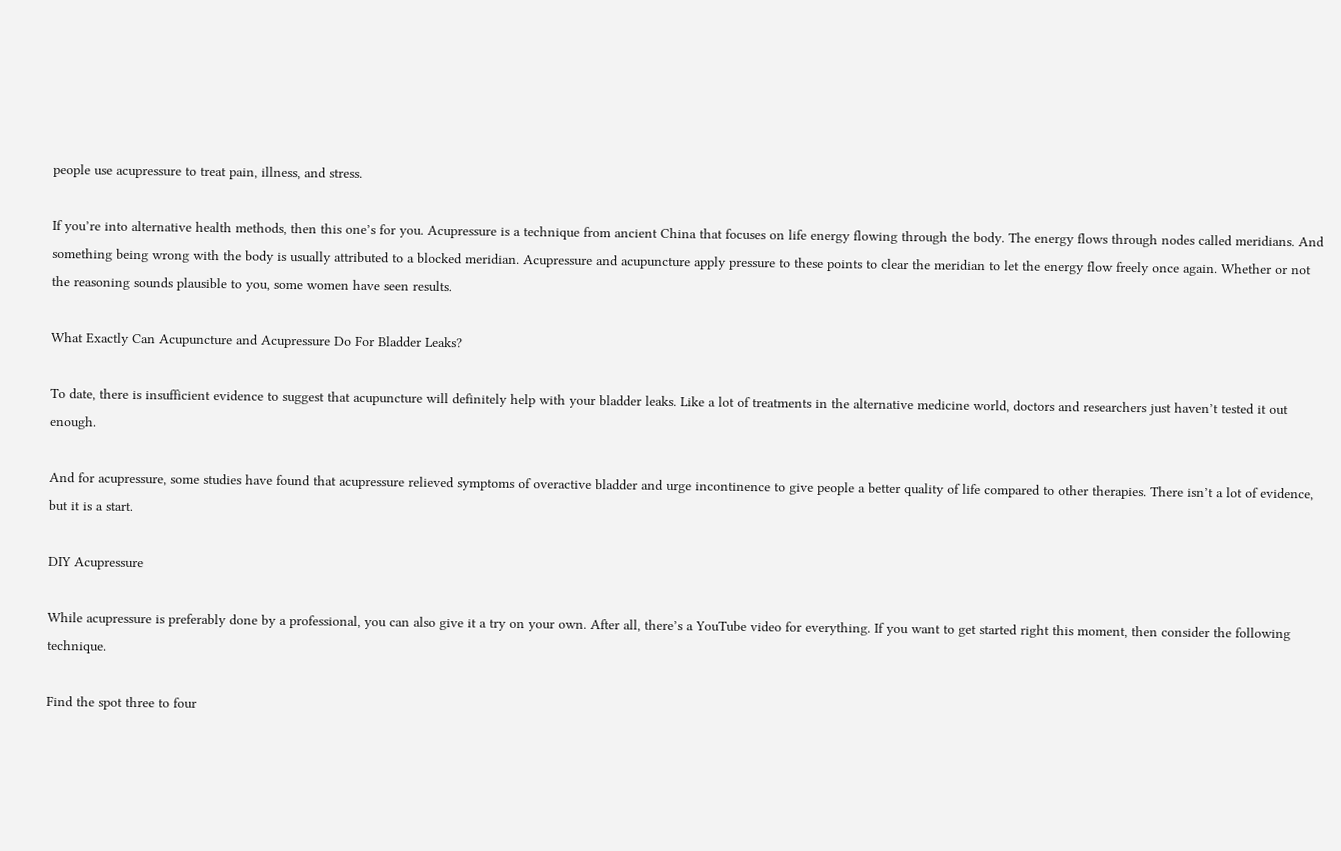people use acupressure to treat pain, illness, and stress.

If you’re into alternative health methods, then this one’s for you. Acupressure is a technique from ancient China that focuses on life energy flowing through the body. The energy flows through nodes called meridians. And something being wrong with the body is usually attributed to a blocked meridian. Acupressure and acupuncture apply pressure to these points to clear the meridian to let the energy flow freely once again. Whether or not the reasoning sounds plausible to you, some women have seen results.

What Exactly Can Acupuncture and Acupressure Do For Bladder Leaks?

To date, there is insufficient evidence to suggest that acupuncture will definitely help with your bladder leaks. Like a lot of treatments in the alternative medicine world, doctors and researchers just haven’t tested it out enough.

And for acupressure, some studies have found that acupressure relieved symptoms of overactive bladder and urge incontinence to give people a better quality of life compared to other therapies. There isn’t a lot of evidence, but it is a start.

DIY Acupressure

While acupressure is preferably done by a professional, you can also give it a try on your own. After all, there’s a YouTube video for everything. If you want to get started right this moment, then consider the following technique.

Find the spot three to four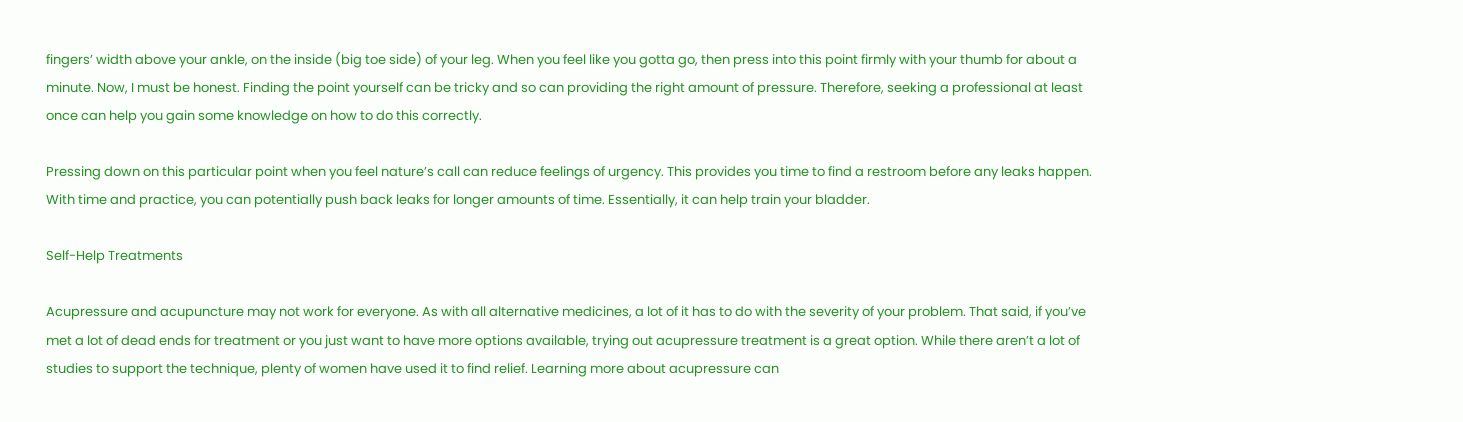fingers’ width above your ankle, on the inside (big toe side) of your leg. When you feel like you gotta go, then press into this point firmly with your thumb for about a minute. Now, I must be honest. Finding the point yourself can be tricky and so can providing the right amount of pressure. Therefore, seeking a professional at least once can help you gain some knowledge on how to do this correctly.

Pressing down on this particular point when you feel nature’s call can reduce feelings of urgency. This provides you time to find a restroom before any leaks happen. With time and practice, you can potentially push back leaks for longer amounts of time. Essentially, it can help train your bladder.

Self-Help Treatments

Acupressure and acupuncture may not work for everyone. As with all alternative medicines, a lot of it has to do with the severity of your problem. That said, if you’ve met a lot of dead ends for treatment or you just want to have more options available, trying out acupressure treatment is a great option. While there aren’t a lot of studies to support the technique, plenty of women have used it to find relief. Learning more about acupressure can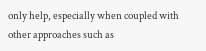only help, especially when coupled with other approaches such as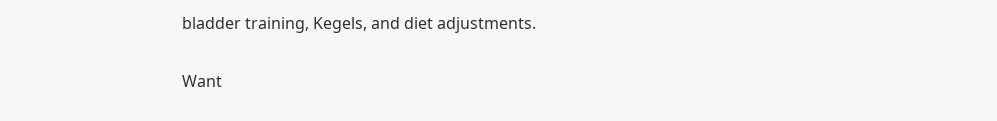bladder training, Kegels, and diet adjustments.

Want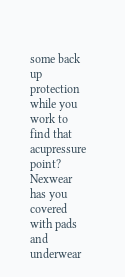some back up protection while you work to find that acupressure point? Nexwear has you covered with pads and underwear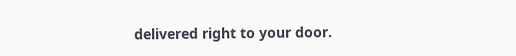delivered right to your door.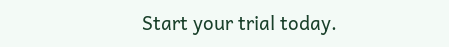Start your trial today.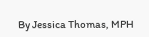By Jessica Thomas, MPH